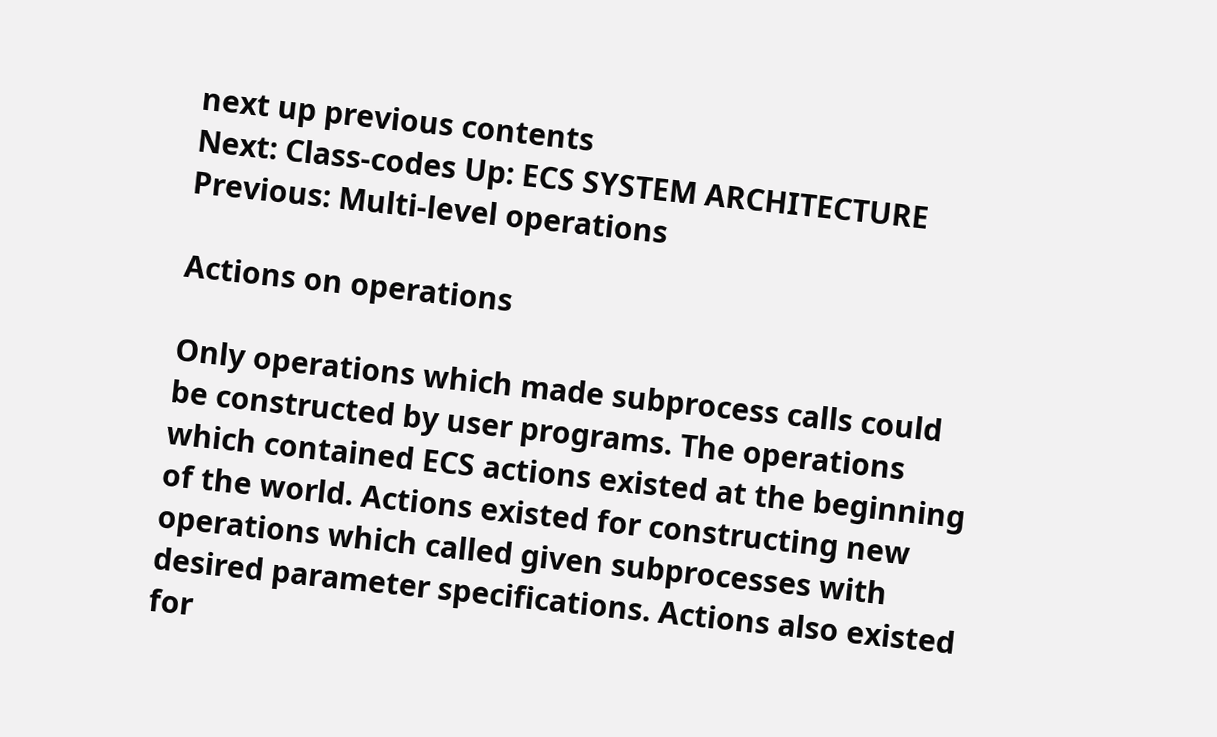next up previous contents
Next: Class-codes Up: ECS SYSTEM ARCHITECTURE Previous: Multi-level operations

Actions on operations

Only operations which made subprocess calls could be constructed by user programs. The operations which contained ECS actions existed at the beginning of the world. Actions existed for constructing new operations which called given subprocesses with desired parameter specifications. Actions also existed for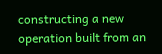constructing a new operation built from an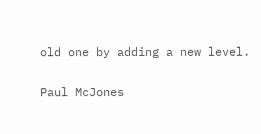old one by adding a new level.

Paul McJones